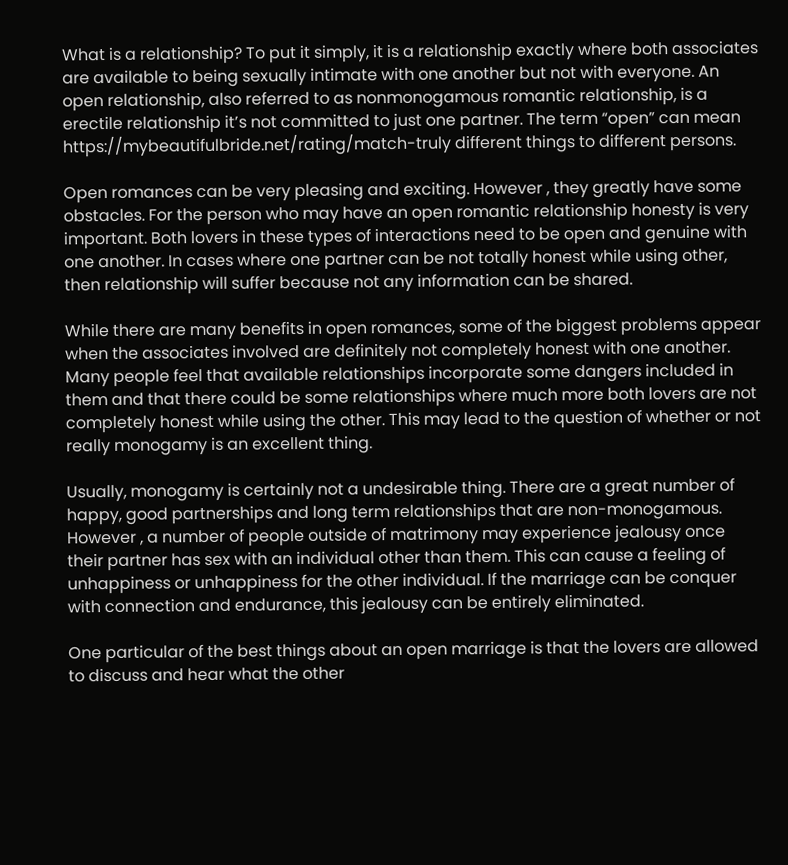What is a relationship? To put it simply, it is a relationship exactly where both associates are available to being sexually intimate with one another but not with everyone. An open relationship, also referred to as nonmonogamous romantic relationship, is a erectile relationship it’s not committed to just one partner. The term “open” can mean https://mybeautifulbride.net/rating/match-truly different things to different persons.

Open romances can be very pleasing and exciting. However , they greatly have some obstacles. For the person who may have an open romantic relationship honesty is very important. Both lovers in these types of interactions need to be open and genuine with one another. In cases where one partner can be not totally honest while using other, then relationship will suffer because not any information can be shared.

While there are many benefits in open romances, some of the biggest problems appear when the associates involved are definitely not completely honest with one another. Many people feel that available relationships incorporate some dangers included in them and that there could be some relationships where much more both lovers are not completely honest while using the other. This may lead to the question of whether or not really monogamy is an excellent thing.

Usually, monogamy is certainly not a undesirable thing. There are a great number of happy, good partnerships and long term relationships that are non-monogamous. However , a number of people outside of matrimony may experience jealousy once their partner has sex with an individual other than them. This can cause a feeling of unhappiness or unhappiness for the other individual. If the marriage can be conquer with connection and endurance, this jealousy can be entirely eliminated.

One particular of the best things about an open marriage is that the lovers are allowed to discuss and hear what the other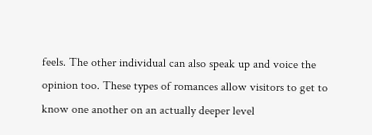feels. The other individual can also speak up and voice the opinion too. These types of romances allow visitors to get to know one another on an actually deeper level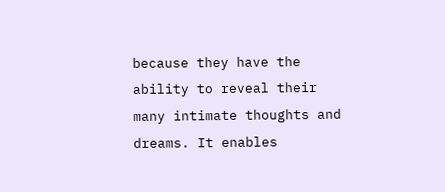because they have the ability to reveal their many intimate thoughts and dreams. It enables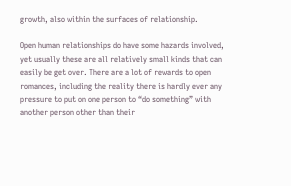growth, also within the surfaces of relationship.

Open human relationships do have some hazards involved, yet usually these are all relatively small kinds that can easily be get over. There are a lot of rewards to open romances, including the reality there is hardly ever any pressure to put on one person to “do something” with another person other than their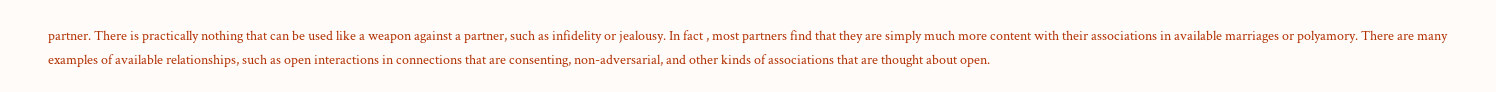partner. There is practically nothing that can be used like a weapon against a partner, such as infidelity or jealousy. In fact , most partners find that they are simply much more content with their associations in available marriages or polyamory. There are many examples of available relationships, such as open interactions in connections that are consenting, non-adversarial, and other kinds of associations that are thought about open.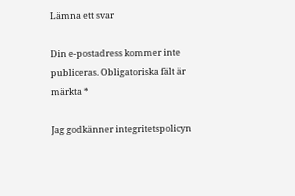Lämna ett svar

Din e-postadress kommer inte publiceras. Obligatoriska fält är märkta *

Jag godkänner integritetspolicyn